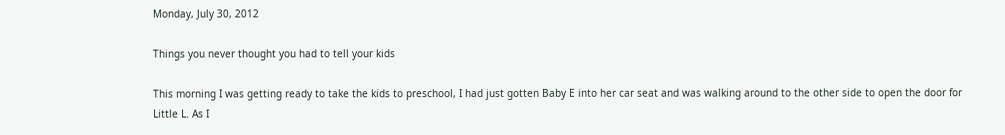Monday, July 30, 2012

Things you never thought you had to tell your kids

This morning I was getting ready to take the kids to preschool, I had just gotten Baby E into her car seat and was walking around to the other side to open the door for Little L. As I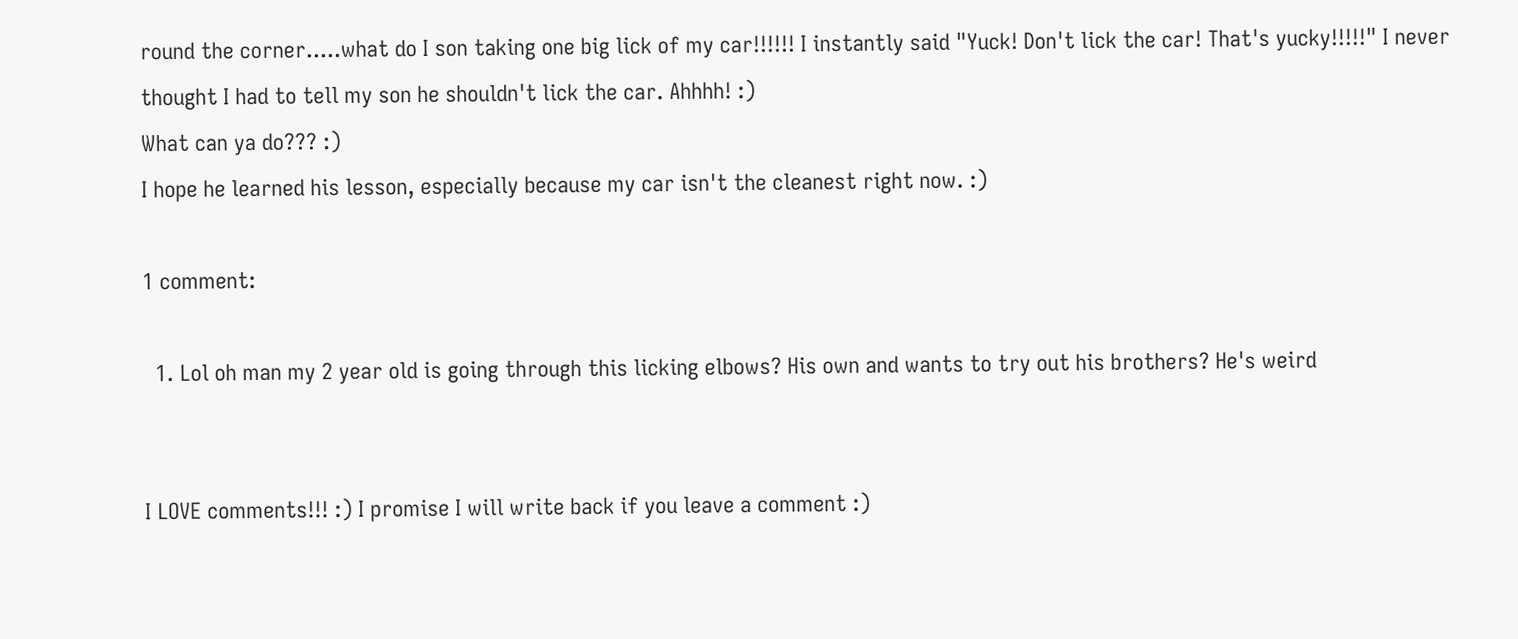round the corner.....what do I son taking one big lick of my car!!!!!! I instantly said "Yuck! Don't lick the car! That's yucky!!!!!" I never thought I had to tell my son he shouldn't lick the car. Ahhhh! :)
What can ya do??? :)
I hope he learned his lesson, especially because my car isn't the cleanest right now. :)

1 comment:

  1. Lol oh man my 2 year old is going through this licking elbows? His own and wants to try out his brothers? He's weird


I LOVE comments!!! :) I promise I will write back if you leave a comment :)